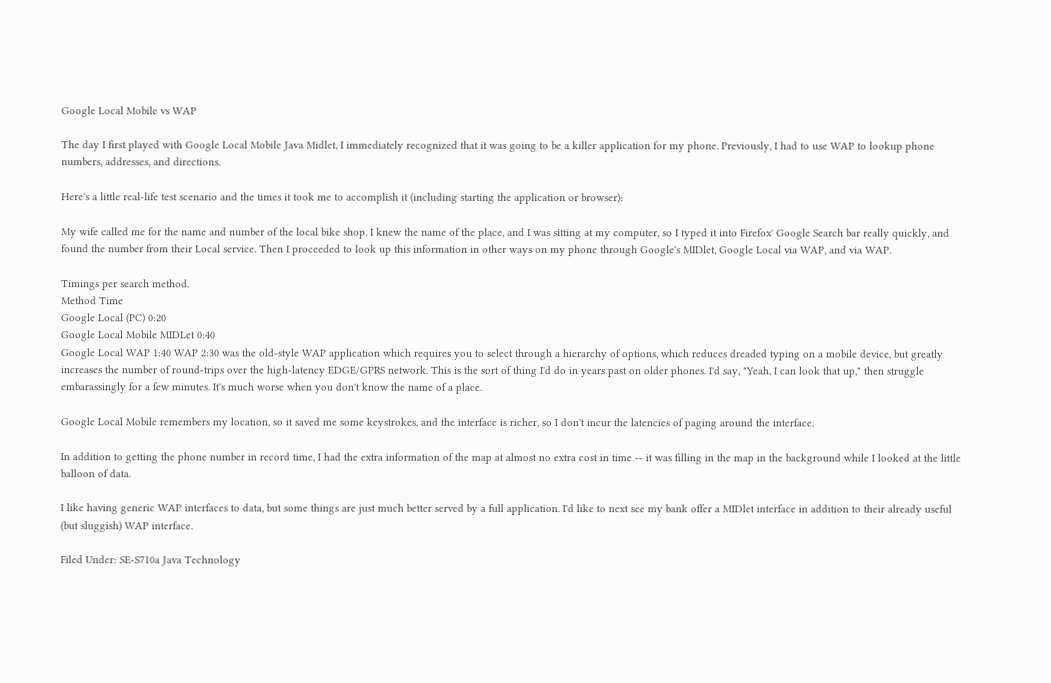Google Local Mobile vs WAP

The day I first played with Google Local Mobile Java Midlet, I immediately recognized that it was going to be a killer application for my phone. Previously, I had to use WAP to lookup phone numbers, addresses, and directions.

Here's a little real-life test scenario and the times it took me to accomplish it (including starting the application or browser):

My wife called me for the name and number of the local bike shop. I knew the name of the place, and I was sitting at my computer, so I typed it into Firefox' Google Search bar really quickly, and found the number from their Local service. Then I proceeded to look up this information in other ways on my phone through Google's MIDlet, Google Local via WAP, and via WAP.

Timings per search method.
Method Time
Google Local (PC) 0:20
Google Local Mobile MIDLet 0:40
Google Local WAP 1:40 WAP 2:30 was the old-style WAP application which requires you to select through a hierarchy of options, which reduces dreaded typing on a mobile device, but greatly increases the number of round-trips over the high-latency EDGE/GPRS network. This is the sort of thing I'd do in years past on older phones. I'd say, "Yeah, I can look that up," then struggle embarassingly for a few minutes. It's much worse when you don't know the name of a place.

Google Local Mobile remembers my location, so it saved me some keystrokes, and the interface is richer, so I don't incur the latencies of paging around the interface.

In addition to getting the phone number in record time, I had the extra information of the map at almost no extra cost in time -- it was filling in the map in the background while I looked at the little balloon of data.

I like having generic WAP interfaces to data, but some things are just much better served by a full application. I'd like to next see my bank offer a MIDlet interface in addition to their already useful (but sluggish) WAP interface.

Filed Under: SE-S710a Java Technology